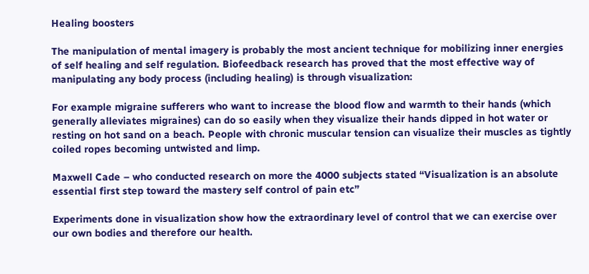Healing boosters

The manipulation of mental imagery is probably the most ancient technique for mobilizing inner energies of self healing and self regulation. Biofeedback research has proved that the most effective way of manipulating any body process (including healing) is through visualization:

For example migraine sufferers who want to increase the blood flow and warmth to their hands (which generally alleviates migraines) can do so easily when they visualize their hands dipped in hot water or resting on hot sand on a beach. People with chronic muscular tension can visualize their muscles as tightly coiled ropes becoming untwisted and limp.

Maxwell Cade – who conducted research on more the 4000 subjects stated “Visualization is an absolute essential first step toward the mastery self control of pain etc”

Experiments done in visualization show how the extraordinary level of control that we can exercise over our own bodies and therefore our health.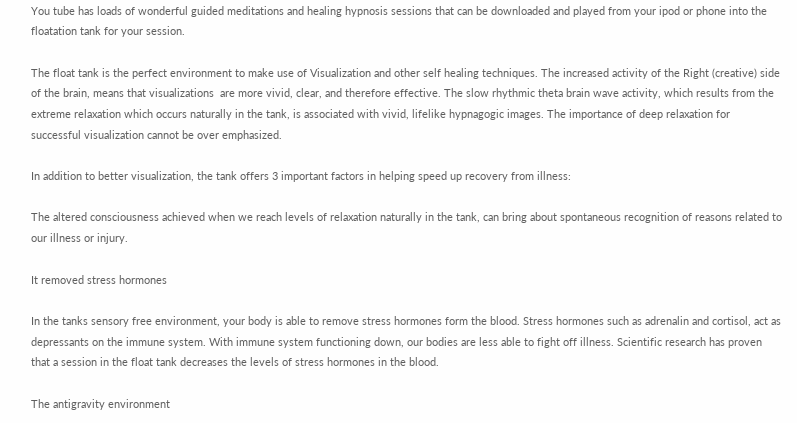You tube has loads of wonderful guided meditations and healing hypnosis sessions that can be downloaded and played from your ipod or phone into the floatation tank for your session.

The float tank is the perfect environment to make use of Visualization and other self healing techniques. The increased activity of the Right (creative) side of the brain, means that visualizations  are more vivid, clear, and therefore effective. The slow rhythmic theta brain wave activity, which results from the extreme relaxation which occurs naturally in the tank, is associated with vivid, lifelike hypnagogic images. The importance of deep relaxation for successful visualization cannot be over emphasized.

In addition to better visualization, the tank offers 3 important factors in helping speed up recovery from illness:

The altered consciousness achieved when we reach levels of relaxation naturally in the tank, can bring about spontaneous recognition of reasons related to our illness or injury.

It removed stress hormones

In the tanks sensory free environment, your body is able to remove stress hormones form the blood. Stress hormones such as adrenalin and cortisol, act as depressants on the immune system. With immune system functioning down, our bodies are less able to fight off illness. Scientific research has proven that a session in the float tank decreases the levels of stress hormones in the blood.

The antigravity environment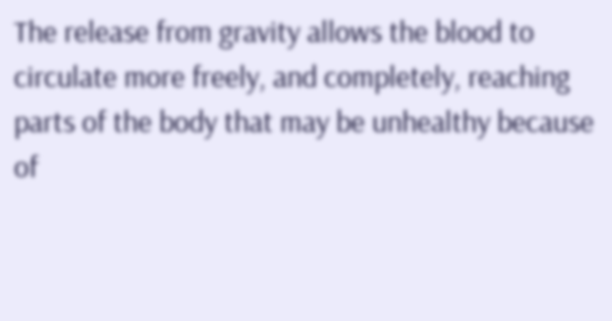The release from gravity allows the blood to circulate more freely, and completely, reaching parts of the body that may be unhealthy because of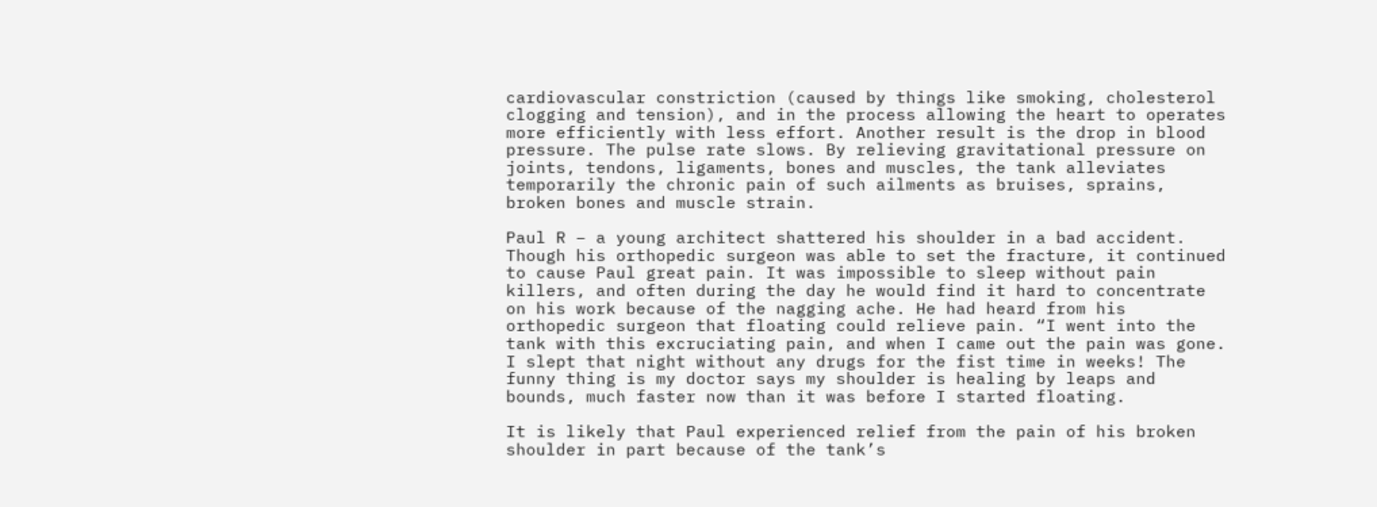cardiovascular constriction (caused by things like smoking, cholesterol clogging and tension), and in the process allowing the heart to operates more efficiently with less effort. Another result is the drop in blood pressure. The pulse rate slows. By relieving gravitational pressure on joints, tendons, ligaments, bones and muscles, the tank alleviates temporarily the chronic pain of such ailments as bruises, sprains, broken bones and muscle strain.

Paul R – a young architect shattered his shoulder in a bad accident. Though his orthopedic surgeon was able to set the fracture, it continued to cause Paul great pain. It was impossible to sleep without pain killers, and often during the day he would find it hard to concentrate on his work because of the nagging ache. He had heard from his orthopedic surgeon that floating could relieve pain. “I went into the tank with this excruciating pain, and when I came out the pain was gone. I slept that night without any drugs for the fist time in weeks! The funny thing is my doctor says my shoulder is healing by leaps and bounds, much faster now than it was before I started floating.

It is likely that Paul experienced relief from the pain of his broken shoulder in part because of the tank’s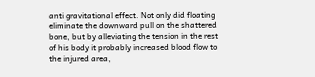anti gravitational effect. Not only did floating eliminate the downward pull on the shattered bone, but by alleviating the tension in the rest of his body it probably increased blood flow to the injured area,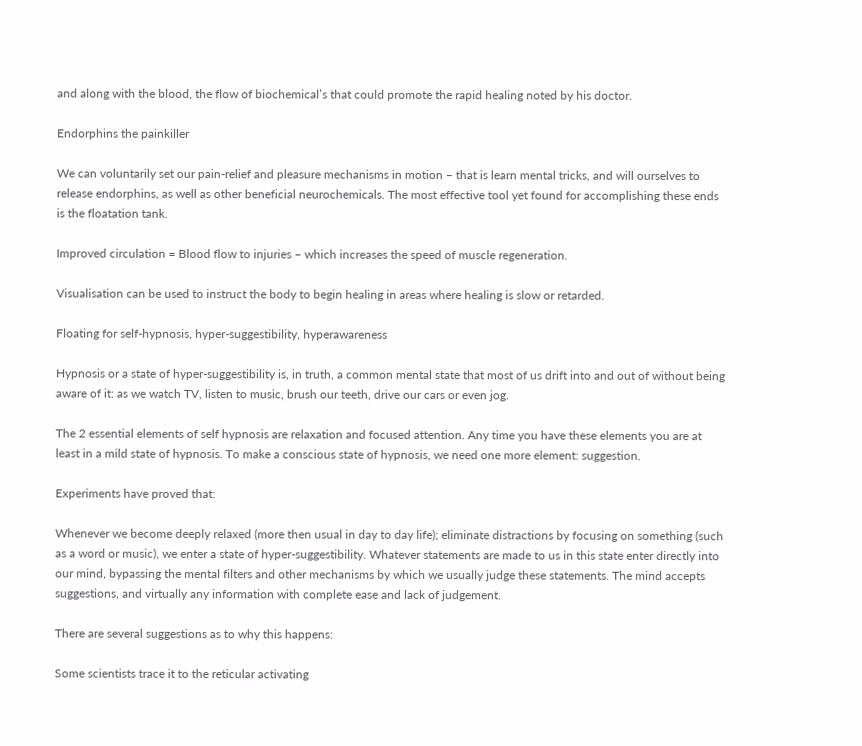and along with the blood, the flow of biochemical’s that could promote the rapid healing noted by his doctor.

Endorphins the painkiller

We can voluntarily set our pain-relief and pleasure mechanisms in motion – that is learn mental tricks, and will ourselves to release endorphins, as well as other beneficial neurochemicals. The most effective tool yet found for accomplishing these ends is the floatation tank.

Improved circulation = Blood flow to injuries – which increases the speed of muscle regeneration.

Visualisation can be used to instruct the body to begin healing in areas where healing is slow or retarded.

Floating for self-hypnosis, hyper-suggestibility, hyperawareness

Hypnosis or a state of hyper-suggestibility is, in truth, a common mental state that most of us drift into and out of without being aware of it: as we watch TV, listen to music, brush our teeth, drive our cars or even jog.

The 2 essential elements of self hypnosis are relaxation and focused attention. Any time you have these elements you are at least in a mild state of hypnosis. To make a conscious state of hypnosis, we need one more element: suggestion.

Experiments have proved that:

Whenever we become deeply relaxed (more then usual in day to day life); eliminate distractions by focusing on something (such as a word or music), we enter a state of hyper-suggestibility. Whatever statements are made to us in this state enter directly into our mind, bypassing the mental filters and other mechanisms by which we usually judge these statements. The mind accepts suggestions, and virtually any information with complete ease and lack of judgement.

There are several suggestions as to why this happens:

Some scientists trace it to the reticular activating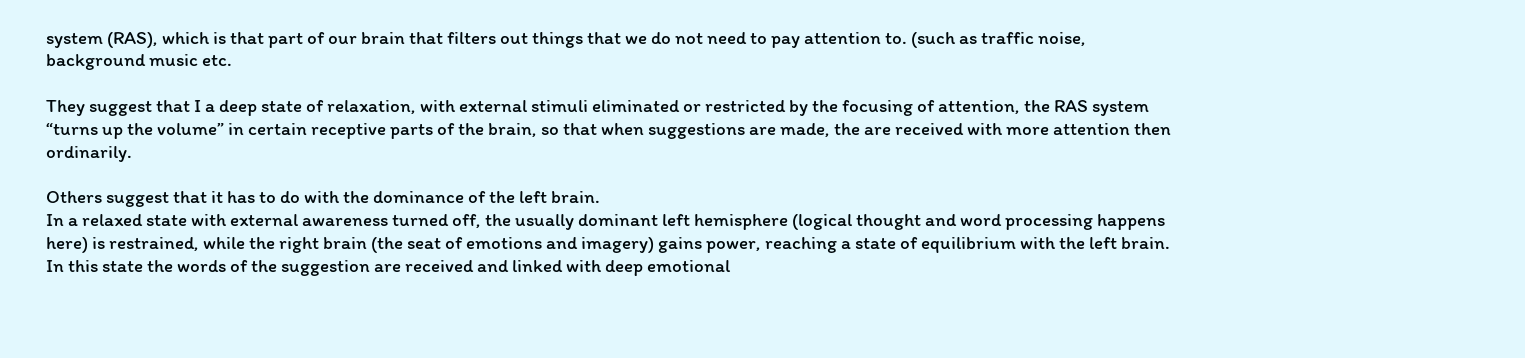system (RAS), which is that part of our brain that filters out things that we do not need to pay attention to. (such as traffic noise, background music etc.

They suggest that I a deep state of relaxation, with external stimuli eliminated or restricted by the focusing of attention, the RAS system “turns up the volume” in certain receptive parts of the brain, so that when suggestions are made, the are received with more attention then ordinarily.

Others suggest that it has to do with the dominance of the left brain.
In a relaxed state with external awareness turned off, the usually dominant left hemisphere (logical thought and word processing happens here) is restrained, while the right brain (the seat of emotions and imagery) gains power, reaching a state of equilibrium with the left brain. In this state the words of the suggestion are received and linked with deep emotional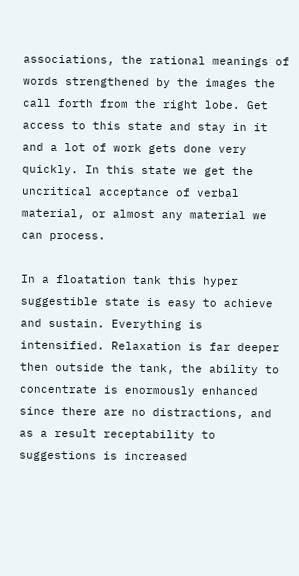associations, the rational meanings of words strengthened by the images the call forth from the right lobe. Get access to this state and stay in it and a lot of work gets done very quickly. In this state we get the uncritical acceptance of verbal material, or almost any material we can process.

In a floatation tank this hyper suggestible state is easy to achieve and sustain. Everything is intensified. Relaxation is far deeper then outside the tank, the ability to concentrate is enormously enhanced since there are no distractions, and as a result receptability to suggestions is increased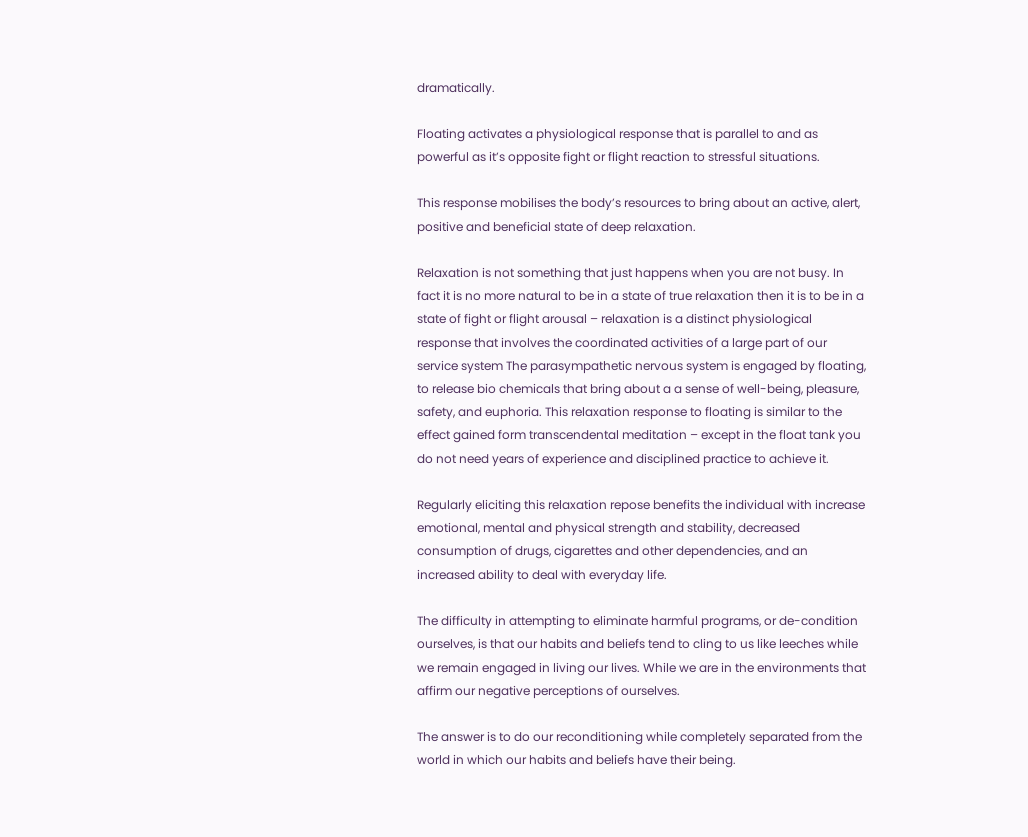dramatically.

Floating activates a physiological response that is parallel to and as powerful as it’s opposite fight or flight reaction to stressful situations.

This response mobilises the body’s resources to bring about an active, alert, positive and beneficial state of deep relaxation.

Relaxation is not something that just happens when you are not busy. In fact it is no more natural to be in a state of true relaxation then it is to be in a state of fight or flight arousal – relaxation is a distinct physiological response that involves the coordinated activities of a large part of our service system The parasympathetic nervous system is engaged by floating, to release bio chemicals that bring about a a sense of well-being, pleasure, safety, and euphoria. This relaxation response to floating is similar to the effect gained form transcendental meditation – except in the float tank you do not need years of experience and disciplined practice to achieve it.

Regularly eliciting this relaxation repose benefits the individual with increase emotional, mental and physical strength and stability, decreased consumption of drugs, cigarettes and other dependencies, and an increased ability to deal with everyday life.

The difficulty in attempting to eliminate harmful programs, or de-condition ourselves, is that our habits and beliefs tend to cling to us like leeches while we remain engaged in living our lives. While we are in the environments that affirm our negative perceptions of ourselves.

The answer is to do our reconditioning while completely separated from the world in which our habits and beliefs have their being.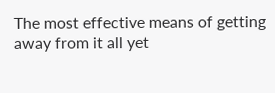The most effective means of getting away from it all yet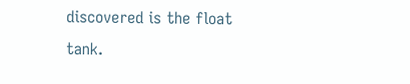discovered is the float tank.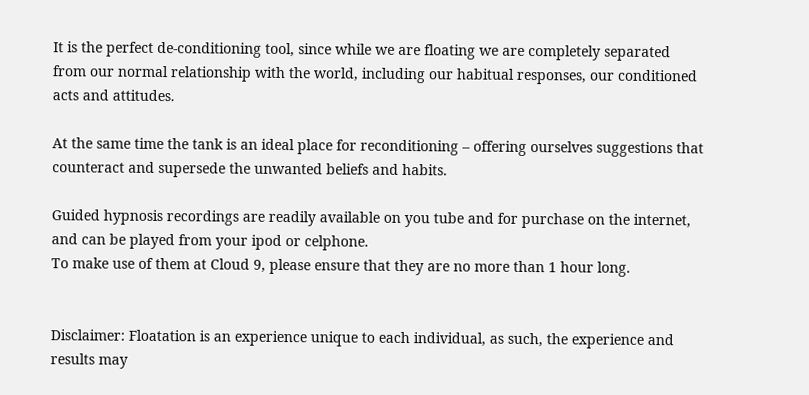It is the perfect de-conditioning tool, since while we are floating we are completely separated from our normal relationship with the world, including our habitual responses, our conditioned acts and attitudes.

At the same time the tank is an ideal place for reconditioning – offering ourselves suggestions that counteract and supersede the unwanted beliefs and habits.

Guided hypnosis recordings are readily available on you tube and for purchase on the internet, and can be played from your ipod or celphone.
To make use of them at Cloud 9, please ensure that they are no more than 1 hour long.


Disclaimer: Floatation is an experience unique to each individual, as such, the experience and results may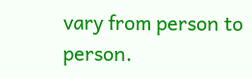vary from person to person.